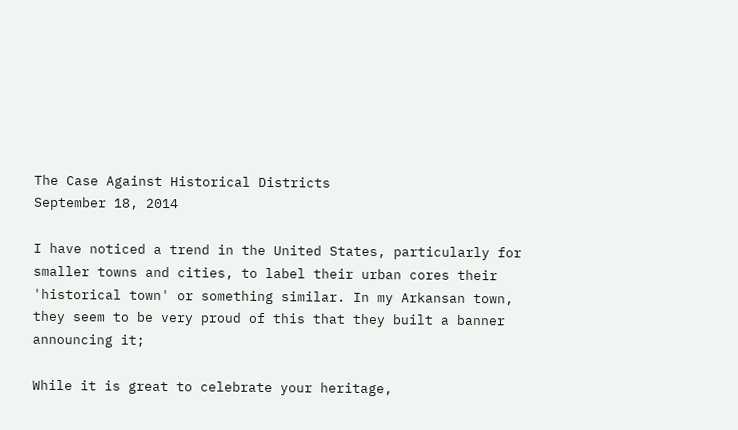The Case Against Historical Districts
September 18, 2014

I have noticed a trend in the United States, particularly for smaller towns and cities, to label their urban cores their 'historical town' or something similar. In my Arkansan town, they seem to be very proud of this that they built a banner announcing it;

While it is great to celebrate your heritage,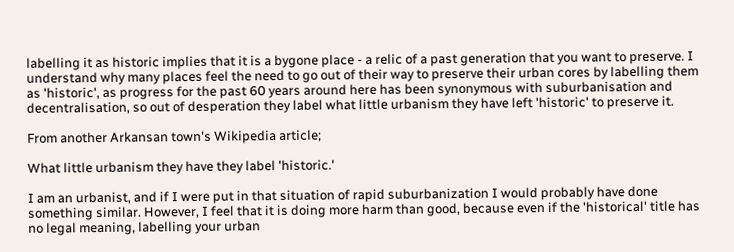labelling it as historic implies that it is a bygone place - a relic of a past generation that you want to preserve. I understand why many places feel the need to go out of their way to preserve their urban cores by labelling them as 'historic', as progress for the past 60 years around here has been synonymous with suburbanisation and decentralisation, so out of desperation they label what little urbanism they have left 'historic' to preserve it.

From another Arkansan town's Wikipedia article;

What little urbanism they have they label 'historic.'

I am an urbanist, and if I were put in that situation of rapid suburbanization I would probably have done something similar. However, I feel that it is doing more harm than good, because even if the 'historical' title has no legal meaning, labelling your urban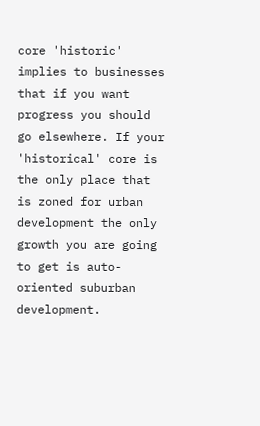core 'historic' implies to businesses that if you want progress you should go elsewhere. If your 'historical' core is the only place that is zoned for urban development the only growth you are going to get is auto-oriented suburban development.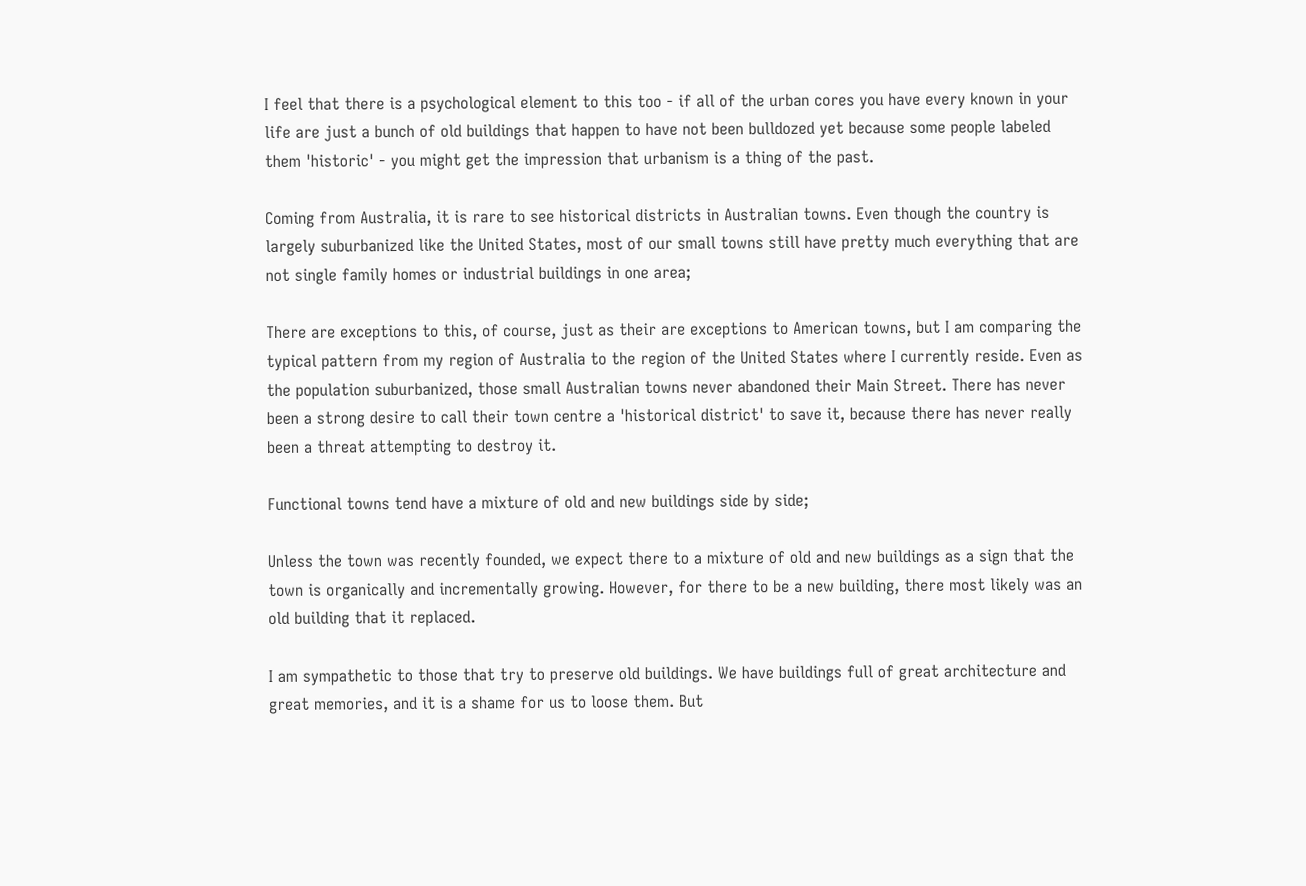I feel that there is a psychological element to this too - if all of the urban cores you have every known in your life are just a bunch of old buildings that happen to have not been bulldozed yet because some people labeled them 'historic' - you might get the impression that urbanism is a thing of the past.

Coming from Australia, it is rare to see historical districts in Australian towns. Even though the country is largely suburbanized like the United States, most of our small towns still have pretty much everything that are not single family homes or industrial buildings in one area;

There are exceptions to this, of course, just as their are exceptions to American towns, but I am comparing the typical pattern from my region of Australia to the region of the United States where I currently reside. Even as the population suburbanized, those small Australian towns never abandoned their Main Street. There has never been a strong desire to call their town centre a 'historical district' to save it, because there has never really been a threat attempting to destroy it.

Functional towns tend have a mixture of old and new buildings side by side;

Unless the town was recently founded, we expect there to a mixture of old and new buildings as a sign that the town is organically and incrementally growing. However, for there to be a new building, there most likely was an old building that it replaced.

I am sympathetic to those that try to preserve old buildings. We have buildings full of great architecture and great memories, and it is a shame for us to loose them. But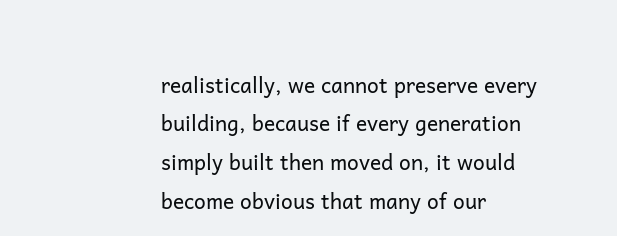realistically, we cannot preserve every building, because if every generation simply built then moved on, it would become obvious that many of our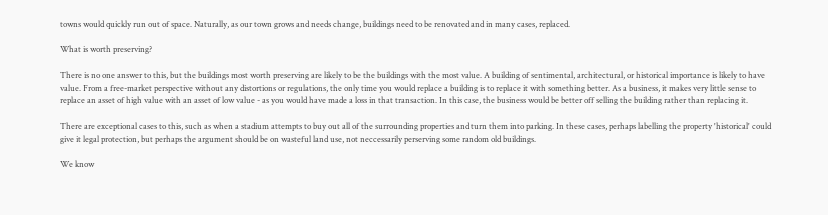towns would quickly run out of space. Naturally, as our town grows and needs change, buildings need to be renovated and in many cases, replaced.

What is worth preserving?

There is no one answer to this, but the buildings most worth preserving are likely to be the buildings with the most value. A building of sentimental, architectural, or historical importance is likely to have value. From a free-market perspective without any distortions or regulations, the only time you would replace a building is to replace it with something better. As a business, it makes very little sense to replace an asset of high value with an asset of low value - as you would have made a loss in that transaction. In this case, the business would be better off selling the building rather than replacing it.

There are exceptional cases to this, such as when a stadium attempts to buy out all of the surrounding properties and turn them into parking. In these cases, perhaps labelling the property 'historical' could give it legal protection, but perhaps the argument should be on wasteful land use, not neccessarily perserving some random old buildings.

We know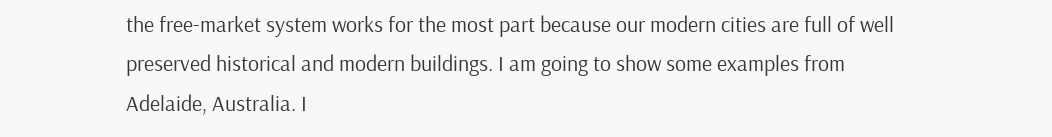the free-market system works for the most part because our modern cities are full of well preserved historical and modern buildings. I am going to show some examples from Adelaide, Australia. I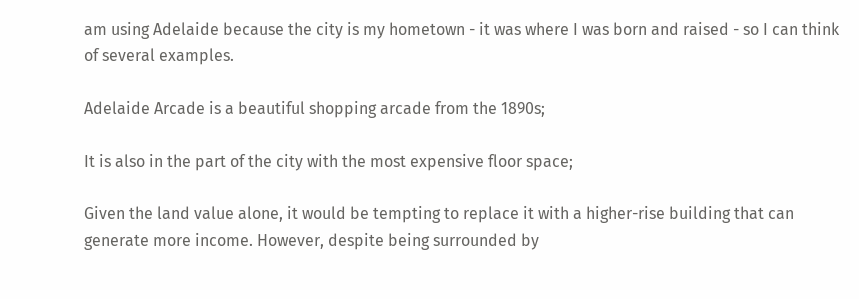am using Adelaide because the city is my hometown - it was where I was born and raised - so I can think of several examples.

Adelaide Arcade is a beautiful shopping arcade from the 1890s;

It is also in the part of the city with the most expensive floor space;

Given the land value alone, it would be tempting to replace it with a higher-rise building that can generate more income. However, despite being surrounded by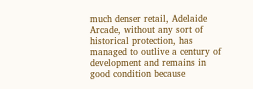much denser retail, Adelaide Arcade, without any sort of historical protection, has managed to outlive a century of development and remains in good condition because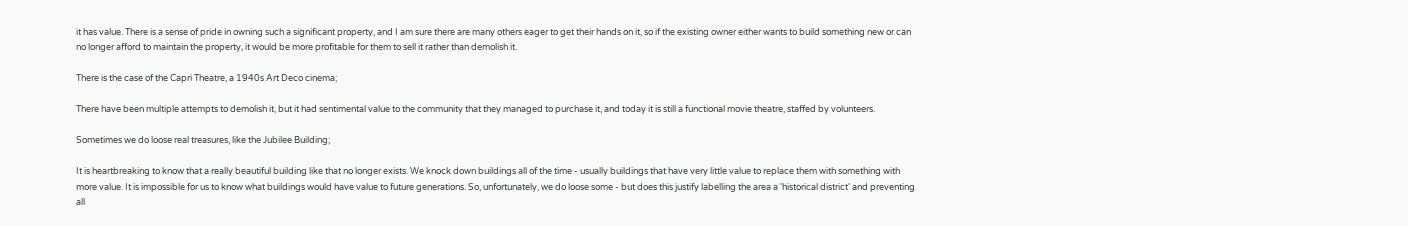it has value. There is a sense of pride in owning such a significant property, and I am sure there are many others eager to get their hands on it, so if the existing owner either wants to build something new or can no longer afford to maintain the property, it would be more profitable for them to sell it rather than demolish it.

There is the case of the Capri Theatre, a 1940s Art Deco cinema;

There have been multiple attempts to demolish it, but it had sentimental value to the community that they managed to purchase it, and today it is still a functional movie theatre, staffed by volunteers.

Sometimes we do loose real treasures, like the Jubilee Building;

It is heartbreaking to know that a really beautiful building like that no longer exists. We knock down buildings all of the time - usually buildings that have very little value to replace them with something with more value. It is impossible for us to know what buildings would have value to future generations. So, unfortunately, we do loose some - but does this justify labelling the area a 'historical district' and preventing all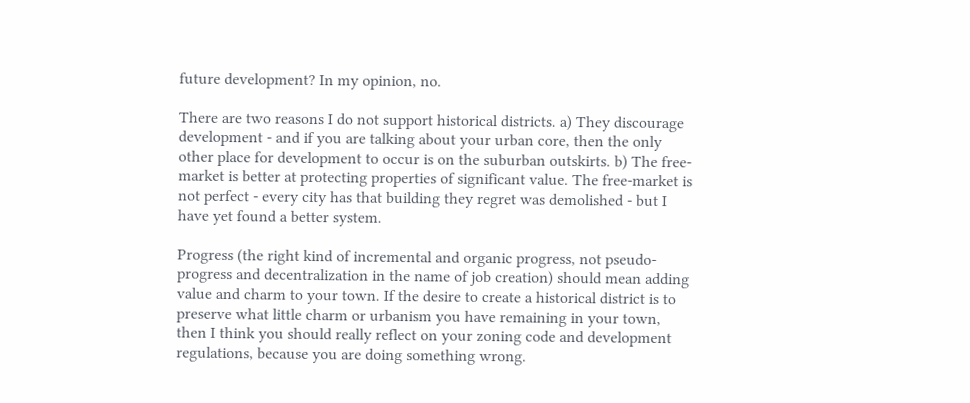future development? In my opinion, no.

There are two reasons I do not support historical districts. a) They discourage development - and if you are talking about your urban core, then the only other place for development to occur is on the suburban outskirts. b) The free-market is better at protecting properties of significant value. The free-market is not perfect - every city has that building they regret was demolished - but I have yet found a better system.

Progress (the right kind of incremental and organic progress, not pseudo-progress and decentralization in the name of job creation) should mean adding value and charm to your town. If the desire to create a historical district is to preserve what little charm or urbanism you have remaining in your town, then I think you should really reflect on your zoning code and development regulations, because you are doing something wrong.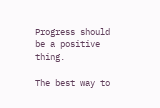Progress should be a positive thing.

The best way to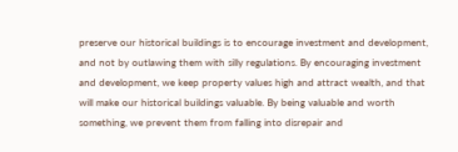preserve our historical buildings is to encourage investment and development, and not by outlawing them with silly regulations. By encouraging investment and development, we keep property values high and attract wealth, and that will make our historical buildings valuable. By being valuable and worth something, we prevent them from falling into disrepair and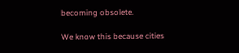becoming obsolete.

We know this because cities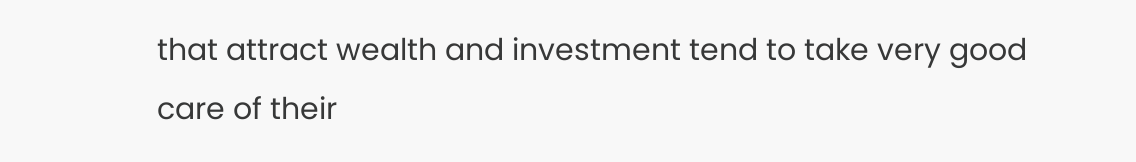that attract wealth and investment tend to take very good care of their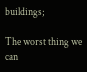buildings;

The worst thing we can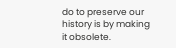do to preserve our history is by making it obsolete.